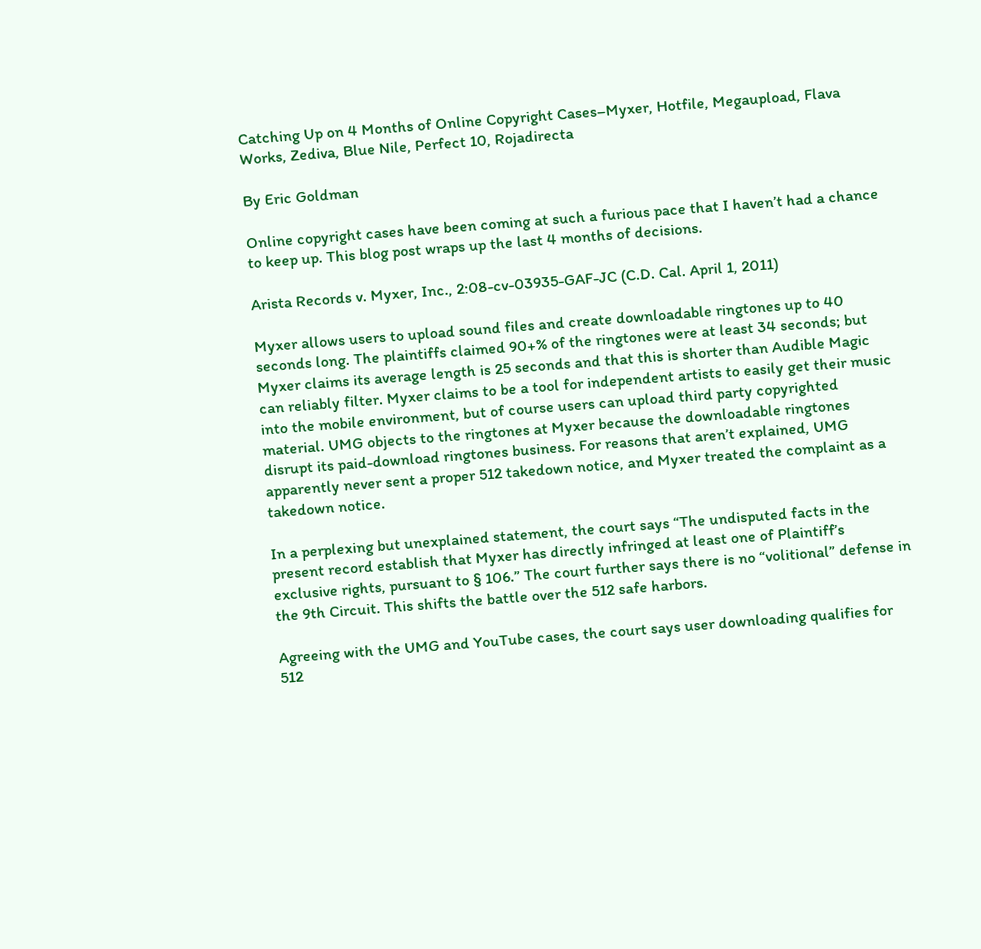Catching Up on 4 Months of Online Copyright Cases–Myxer, Hotfile, Megaupload, Flava Works, Zediva, Blue Nile, Perfect 10, Rojadirecta

By Eric Goldman

Online copyright cases have been coming at such a furious pace that I haven’t had a chance to keep up. This blog post wraps up the last 4 months of decisions.

Arista Records v. Myxer, Inc., 2:08-cv-03935-GAF-JC (C.D. Cal. April 1, 2011)

Myxer allows users to upload sound files and create downloadable ringtones up to 40 seconds long. The plaintiffs claimed 90+% of the ringtones were at least 34 seconds; but Myxer claims its average length is 25 seconds and that this is shorter than Audible Magic can reliably filter. Myxer claims to be a tool for independent artists to easily get their music into the mobile environment, but of course users can upload third party copyrighted material. UMG objects to the ringtones at Myxer because the downloadable ringtones disrupt its paid-download ringtones business. For reasons that aren’t explained, UMG apparently never sent a proper 512 takedown notice, and Myxer treated the complaint as a takedown notice.

In a perplexing but unexplained statement, the court says “The undisputed facts in the present record establish that Myxer has directly infringed at least one of Plaintiff’s exclusive rights, pursuant to § 106.” The court further says there is no “volitional” defense in the 9th Circuit. This shifts the battle over the 512 safe harbors.

Agreeing with the UMG and YouTube cases, the court says user downloading qualifies for 512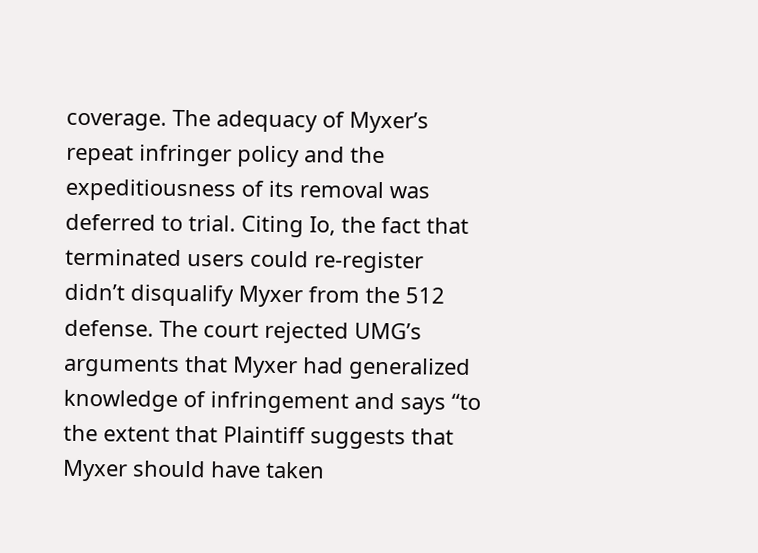coverage. The adequacy of Myxer’s repeat infringer policy and the expeditiousness of its removal was deferred to trial. Citing Io, the fact that terminated users could re-register didn’t disqualify Myxer from the 512 defense. The court rejected UMG’s arguments that Myxer had generalized knowledge of infringement and says “to the extent that Plaintiff suggests that Myxer should have taken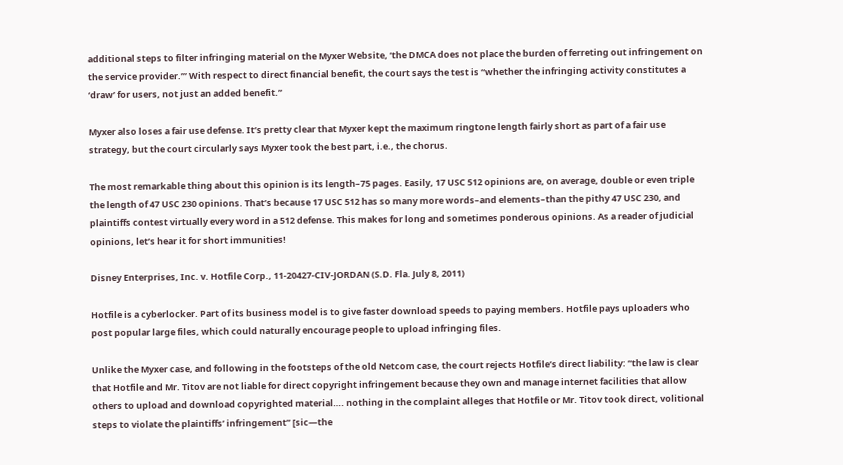additional steps to filter infringing material on the Myxer Website, ‘the DMCA does not place the burden of ferreting out infringement on the service provider.’” With respect to direct financial benefit, the court says the test is “whether the infringing activity constitutes a ‘draw’ for users, not just an added benefit.”

Myxer also loses a fair use defense. It’s pretty clear that Myxer kept the maximum ringtone length fairly short as part of a fair use strategy, but the court circularly says Myxer took the best part, i.e., the chorus.

The most remarkable thing about this opinion is its length–75 pages. Easily, 17 USC 512 opinions are, on average, double or even triple the length of 47 USC 230 opinions. That’s because 17 USC 512 has so many more words–and elements–than the pithy 47 USC 230, and plaintiffs contest virtually every word in a 512 defense. This makes for long and sometimes ponderous opinions. As a reader of judicial opinions, let’s hear it for short immunities!

Disney Enterprises, Inc. v. Hotfile Corp., 11-20427-CIV-JORDAN (S.D. Fla. July 8, 2011)

Hotfile is a cyberlocker. Part of its business model is to give faster download speeds to paying members. Hotfile pays uploaders who post popular large files, which could naturally encourage people to upload infringing files.

Unlike the Myxer case, and following in the footsteps of the old Netcom case, the court rejects Hotfile’s direct liability: “the law is clear that Hotfile and Mr. Titov are not liable for direct copyright infringement because they own and manage internet facilities that allow others to upload and download copyrighted material…. nothing in the complaint alleges that Hotfile or Mr. Titov took direct, volitional steps to violate the plaintiffs’ infringement” [sic—the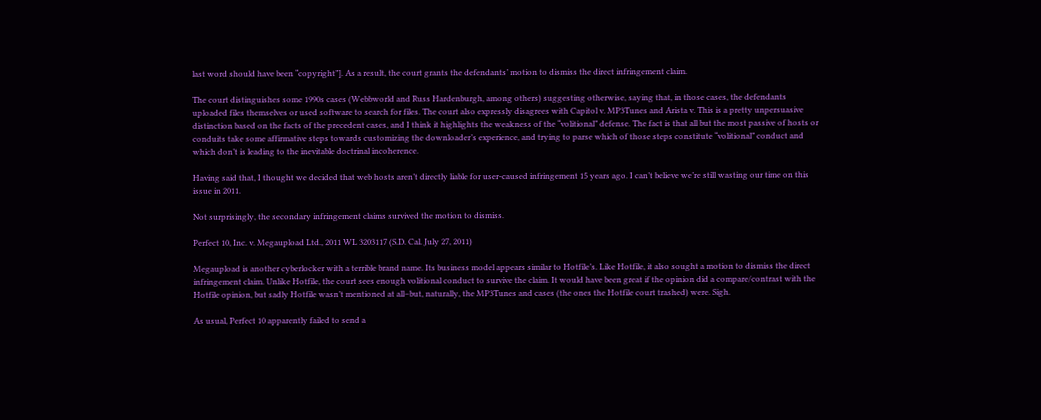last word should have been “copyright”]. As a result, the court grants the defendants’ motion to dismiss the direct infringement claim.

The court distinguishes some 1990s cases (Webbworld and Russ Hardenburgh, among others) suggesting otherwise, saying that, in those cases, the defendants uploaded files themselves or used software to search for files. The court also expressly disagrees with Capitol v. MP3Tunes and Arista v. This is a pretty unpersuasive distinction based on the facts of the precedent cases, and I think it highlights the weakness of the “volitional” defense. The fact is that all but the most passive of hosts or conduits take some affirmative steps towards customizing the downloader’s experience, and trying to parse which of those steps constitute “volitional” conduct and which don’t is leading to the inevitable doctrinal incoherence.

Having said that, I thought we decided that web hosts aren’t directly liable for user-caused infringement 15 years ago. I can’t believe we’re still wasting our time on this issue in 2011.

Not surprisingly, the secondary infringement claims survived the motion to dismiss.

Perfect 10, Inc. v. Megaupload Ltd., 2011 WL 3203117 (S.D. Cal. July 27, 2011)

Megaupload is another cyberlocker with a terrible brand name. Its business model appears similar to Hotfile’s. Like Hotfile, it also sought a motion to dismiss the direct infringement claim. Unlike Hotfile, the court sees enough volitional conduct to survive the claim. It would have been great if the opinion did a compare/contrast with the Hotfile opinion, but sadly Hotfile wasn’t mentioned at all–but, naturally, the MP3Tunes and cases (the ones the Hotfile court trashed) were. Sigh.

As usual, Perfect 10 apparently failed to send a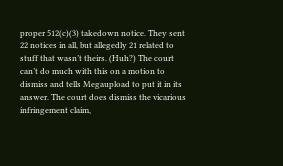proper 512(c)(3) takedown notice. They sent 22 notices in all, but allegedly 21 related to stuff that wasn’t theirs. (Huh?) The court can’t do much with this on a motion to dismiss and tells Megaupload to put it in its answer. The court does dismiss the vicarious infringement claim,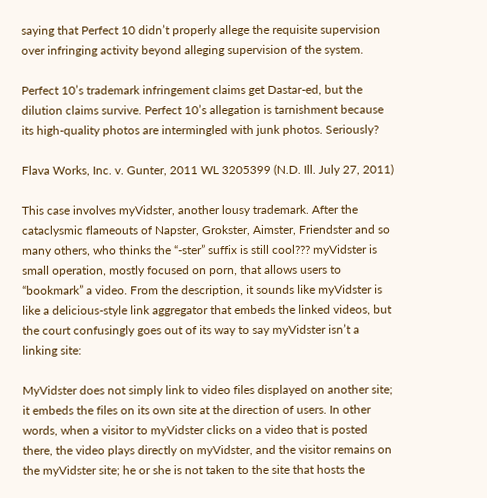saying that Perfect 10 didn’t properly allege the requisite supervision over infringing activity beyond alleging supervision of the system.

Perfect 10’s trademark infringement claims get Dastar-ed, but the dilution claims survive. Perfect 10’s allegation is tarnishment because its high-quality photos are intermingled with junk photos. Seriously?

Flava Works, Inc. v. Gunter, 2011 WL 3205399 (N.D. Ill. July 27, 2011)

This case involves myVidster, another lousy trademark. After the cataclysmic flameouts of Napster, Grokster, Aimster, Friendster and so many others, who thinks the “-ster” suffix is still cool??? myVidster is small operation, mostly focused on porn, that allows users to “bookmark” a video. From the description, it sounds like myVidster is like a delicious-style link aggregator that embeds the linked videos, but the court confusingly goes out of its way to say myVidster isn’t a linking site:

MyVidster does not simply link to video files displayed on another site; it embeds the files on its own site at the direction of users. In other words, when a visitor to myVidster clicks on a video that is posted there, the video plays directly on myVidster, and the visitor remains on the myVidster site; he or she is not taken to the site that hosts the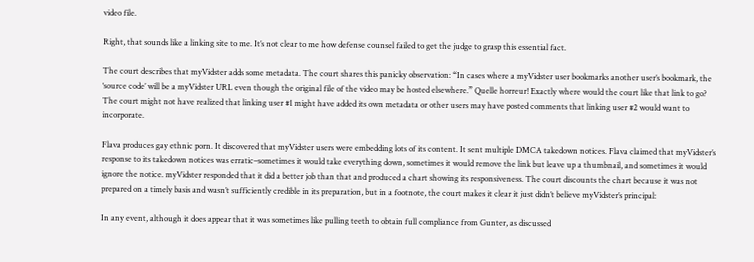video file.

Right, that sounds like a linking site to me. It’s not clear to me how defense counsel failed to get the judge to grasp this essential fact.

The court describes that myVidster adds some metadata. The court shares this panicky observation: “In cases where a myVidster user bookmarks another user’s bookmark, the ‘source code’ will be a myVidster URL even though the original file of the video may be hosted elsewhere.” Quelle horreur! Exactly where would the court like that link to go? The court might not have realized that linking user #1 might have added its own metadata or other users may have posted comments that linking user #2 would want to incorporate.

Flava produces gay ethnic porn. It discovered that myVidster users were embedding lots of its content. It sent multiple DMCA takedown notices. Flava claimed that myVidster’s response to its takedown notices was erratic–sometimes it would take everything down, sometimes it would remove the link but leave up a thumbnail, and sometimes it would ignore the notice. myVidster responded that it did a better job than that and produced a chart showing its responsiveness. The court discounts the chart because it was not prepared on a timely basis and wasn’t sufficiently credible in its preparation, but in a footnote, the court makes it clear it just didn’t believe myVidster’s principal:

In any event, although it does appear that it was sometimes like pulling teeth to obtain full compliance from Gunter, as discussed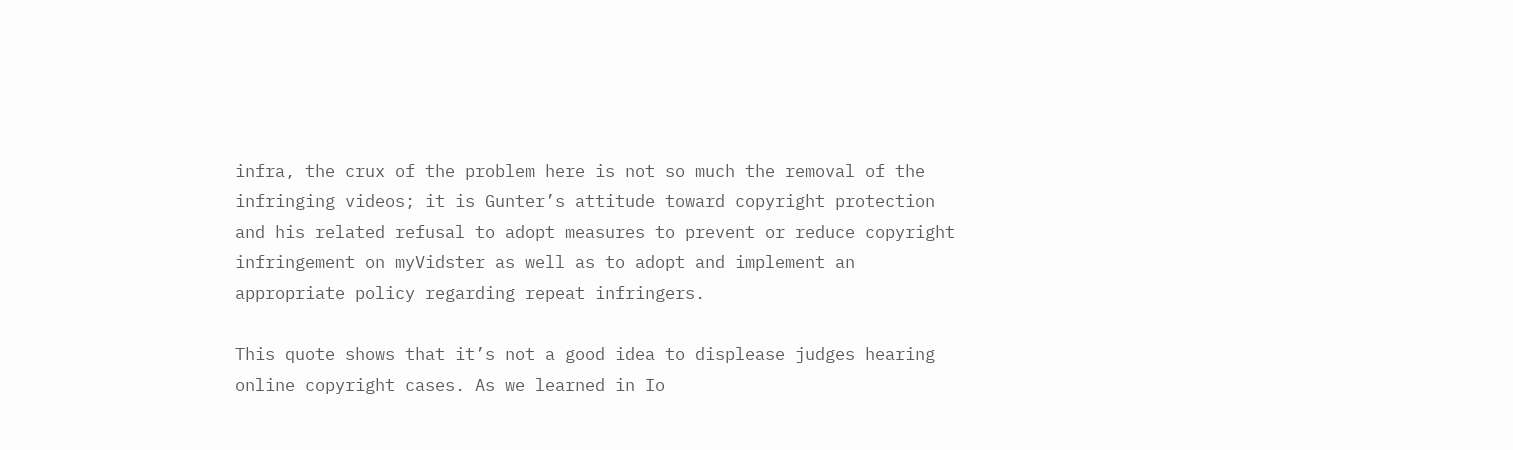infra, the crux of the problem here is not so much the removal of the infringing videos; it is Gunter’s attitude toward copyright protection and his related refusal to adopt measures to prevent or reduce copyright infringement on myVidster as well as to adopt and implement an appropriate policy regarding repeat infringers.

This quote shows that it’s not a good idea to displease judges hearing online copyright cases. As we learned in Io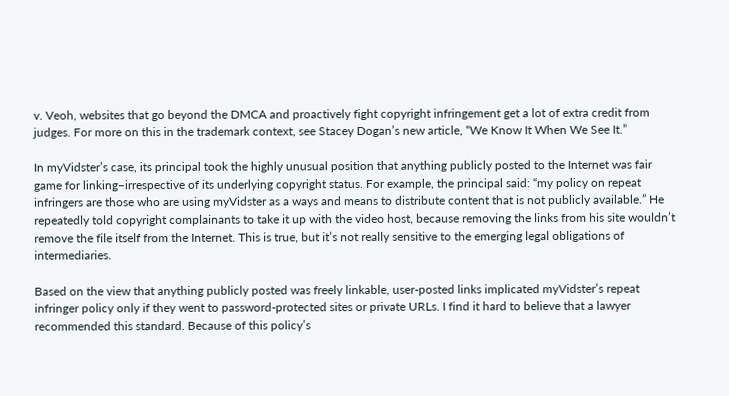v. Veoh, websites that go beyond the DMCA and proactively fight copyright infringement get a lot of extra credit from judges. For more on this in the trademark context, see Stacey Dogan’s new article, “We Know It When We See It.”

In myVidster’s case, its principal took the highly unusual position that anything publicly posted to the Internet was fair game for linking–irrespective of its underlying copyright status. For example, the principal said: “my policy on repeat infringers are those who are using myVidster as a ways and means to distribute content that is not publicly available.” He repeatedly told copyright complainants to take it up with the video host, because removing the links from his site wouldn’t remove the file itself from the Internet. This is true, but it’s not really sensitive to the emerging legal obligations of intermediaries.

Based on the view that anything publicly posted was freely linkable, user-posted links implicated myVidster’s repeat infringer policy only if they went to password-protected sites or private URLs. I find it hard to believe that a lawyer recommended this standard. Because of this policy’s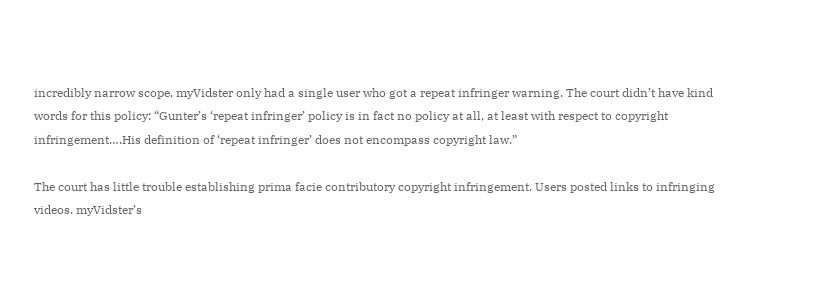incredibly narrow scope, myVidster only had a single user who got a repeat infringer warning. The court didn’t have kind words for this policy: “Gunter’s ‘repeat infringer’ policy is in fact no policy at all, at least with respect to copyright infringement….His definition of ‘repeat infringer’ does not encompass copyright law.”

The court has little trouble establishing prima facie contributory copyright infringement. Users posted links to infringing videos. myVidster’s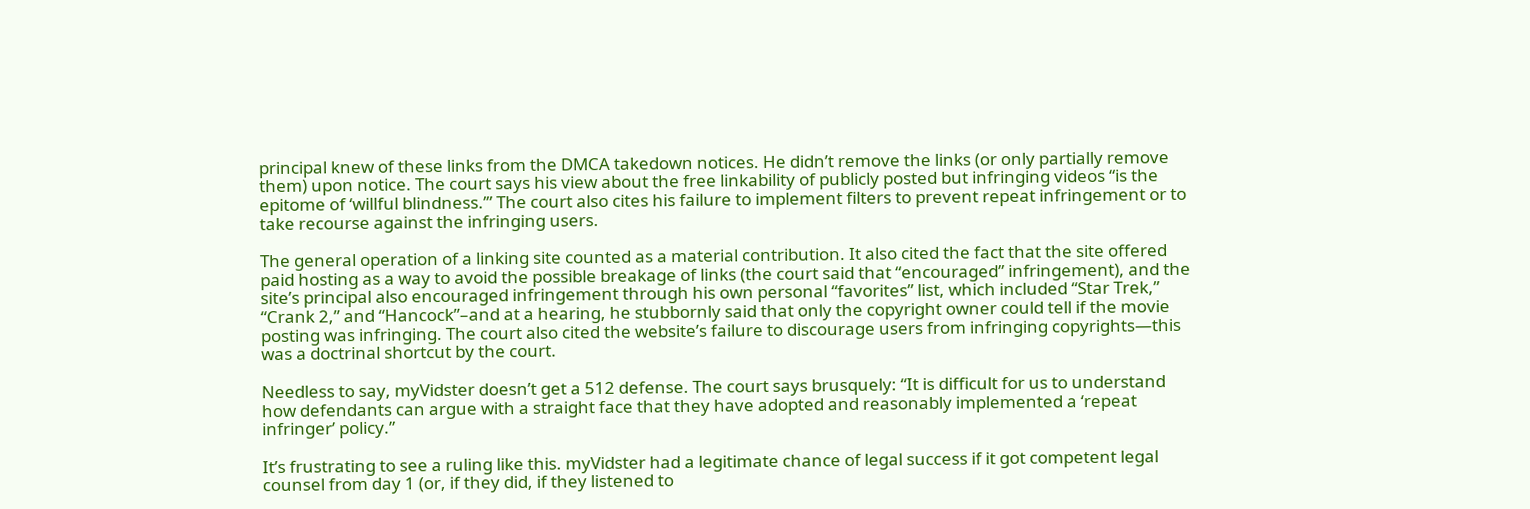principal knew of these links from the DMCA takedown notices. He didn’t remove the links (or only partially remove them) upon notice. The court says his view about the free linkability of publicly posted but infringing videos “is the epitome of ‘willful blindness.’” The court also cites his failure to implement filters to prevent repeat infringement or to take recourse against the infringing users.

The general operation of a linking site counted as a material contribution. It also cited the fact that the site offered paid hosting as a way to avoid the possible breakage of links (the court said that “encouraged” infringement), and the site’s principal also encouraged infringement through his own personal “favorites” list, which included “Star Trek,” “Crank 2,” and “Hancock”–and at a hearing, he stubbornly said that only the copyright owner could tell if the movie posting was infringing. The court also cited the website’s failure to discourage users from infringing copyrights—this was a doctrinal shortcut by the court.

Needless to say, myVidster doesn’t get a 512 defense. The court says brusquely: “It is difficult for us to understand how defendants can argue with a straight face that they have adopted and reasonably implemented a ‘repeat infringer’ policy.”

It’s frustrating to see a ruling like this. myVidster had a legitimate chance of legal success if it got competent legal counsel from day 1 (or, if they did, if they listened to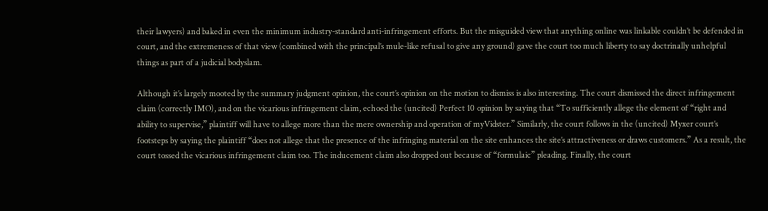their lawyers) and baked in even the minimum industry-standard anti-infringement efforts. But the misguided view that anything online was linkable couldn’t be defended in court, and the extremeness of that view (combined with the principal’s mule-like refusal to give any ground) gave the court too much liberty to say doctrinally unhelpful things as part of a judicial bodyslam.

Although it’s largely mooted by the summary judgment opinion, the court’s opinion on the motion to dismiss is also interesting. The court dismissed the direct infringement claim (correctly IMO), and on the vicarious infringement claim, echoed the (uncited) Perfect 10 opinion by saying that “To sufficiently allege the element of “right and ability to supervise,” plaintiff will have to allege more than the mere ownership and operation of myVidster.” Similarly, the court follows in the (uncited) Myxer court’s footsteps by saying the plaintiff “does not allege that the presence of the infringing material on the site enhances the site’s attractiveness or draws customers.” As a result, the court tossed the vicarious infringement claim too. The inducement claim also dropped out because of “formulaic” pleading. Finally, the court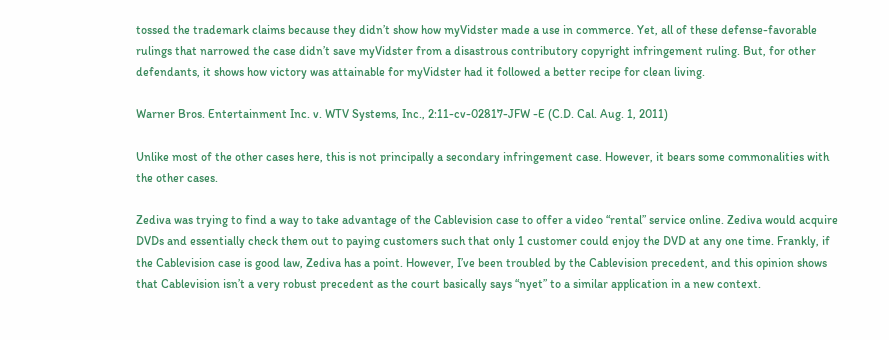tossed the trademark claims because they didn’t show how myVidster made a use in commerce. Yet, all of these defense-favorable rulings that narrowed the case didn’t save myVidster from a disastrous contributory copyright infringement ruling. But, for other defendants, it shows how victory was attainable for myVidster had it followed a better recipe for clean living.

Warner Bros. Entertainment Inc. v. WTV Systems, Inc., 2:11-cv-02817-JFW -E (C.D. Cal. Aug. 1, 2011)

Unlike most of the other cases here, this is not principally a secondary infringement case. However, it bears some commonalities with the other cases.

Zediva was trying to find a way to take advantage of the Cablevision case to offer a video “rental” service online. Zediva would acquire DVDs and essentially check them out to paying customers such that only 1 customer could enjoy the DVD at any one time. Frankly, if the Cablevision case is good law, Zediva has a point. However, I’ve been troubled by the Cablevision precedent, and this opinion shows that Cablevision isn’t a very robust precedent as the court basically says “nyet” to a similar application in a new context.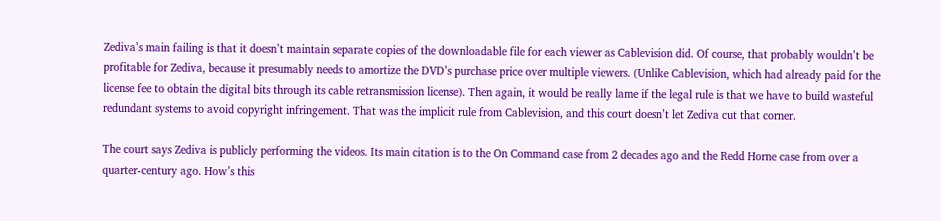Zediva’s main failing is that it doesn’t maintain separate copies of the downloadable file for each viewer as Cablevision did. Of course, that probably wouldn’t be profitable for Zediva, because it presumably needs to amortize the DVD’s purchase price over multiple viewers. (Unlike Cablevision, which had already paid for the license fee to obtain the digital bits through its cable retransmission license). Then again, it would be really lame if the legal rule is that we have to build wasteful redundant systems to avoid copyright infringement. That was the implicit rule from Cablevision, and this court doesn’t let Zediva cut that corner.

The court says Zediva is publicly performing the videos. Its main citation is to the On Command case from 2 decades ago and the Redd Horne case from over a quarter-century ago. How’s this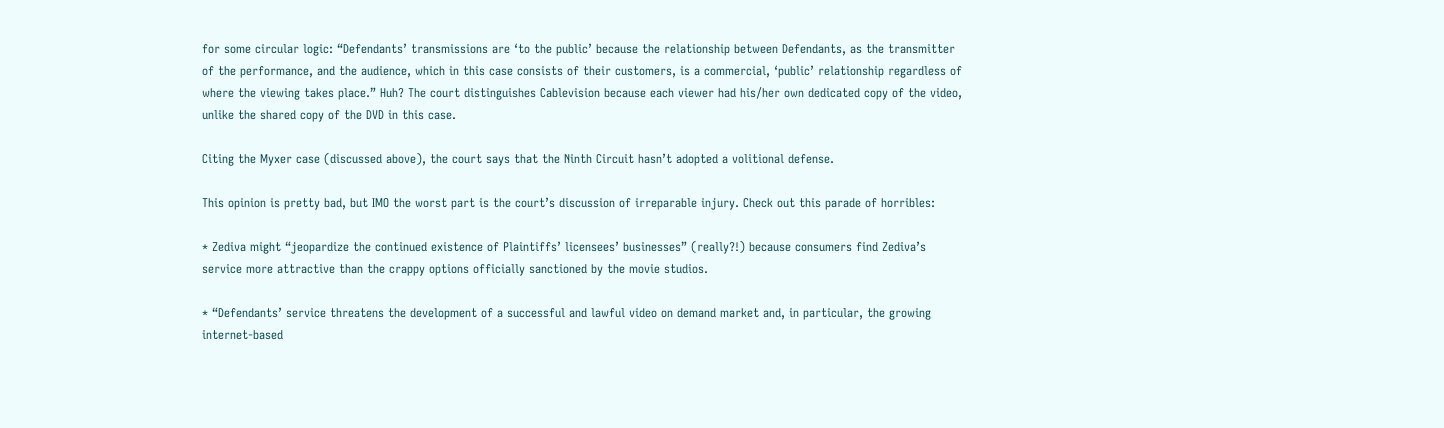for some circular logic: “Defendants’ transmissions are ‘to the public’ because the relationship between Defendants, as the transmitter of the performance, and the audience, which in this case consists of their customers, is a commercial, ‘public’ relationship regardless of where the viewing takes place.” Huh? The court distinguishes Cablevision because each viewer had his/her own dedicated copy of the video, unlike the shared copy of the DVD in this case.

Citing the Myxer case (discussed above), the court says that the Ninth Circuit hasn’t adopted a volitional defense.

This opinion is pretty bad, but IMO the worst part is the court’s discussion of irreparable injury. Check out this parade of horribles:

* Zediva might “jeopardize the continued existence of Plaintiffs’ licensees’ businesses” (really?!) because consumers find Zediva’s service more attractive than the crappy options officially sanctioned by the movie studios.

* “Defendants’ service threatens the development of a successful and lawful video on demand market and, in particular, the growing internet-based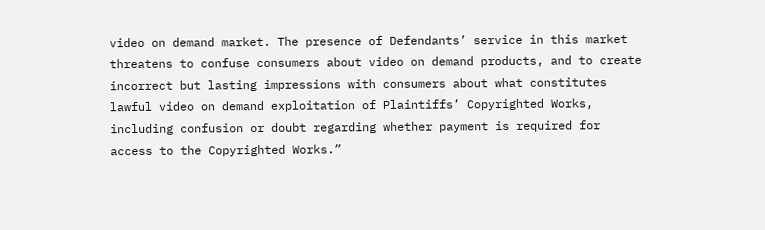video on demand market. The presence of Defendants’ service in this market threatens to confuse consumers about video on demand products, and to create incorrect but lasting impressions with consumers about what constitutes lawful video on demand exploitation of Plaintiffs’ Copyrighted Works, including confusion or doubt regarding whether payment is required for access to the Copyrighted Works.”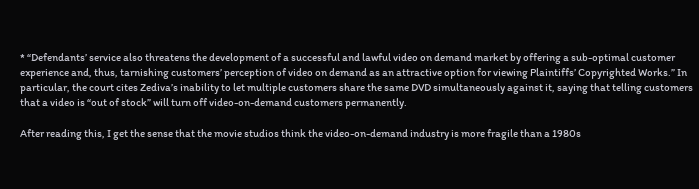* “Defendants’ service also threatens the development of a successful and lawful video on demand market by offering a sub-optimal customer experience and, thus, tarnishing customers’ perception of video on demand as an attractive option for viewing Plaintiffs’ Copyrighted Works.” In particular, the court cites Zediva’s inability to let multiple customers share the same DVD simultaneously against it, saying that telling customers that a video is “out of stock” will turn off video-on-demand customers permanently.

After reading this, I get the sense that the movie studios think the video-on-demand industry is more fragile than a 1980s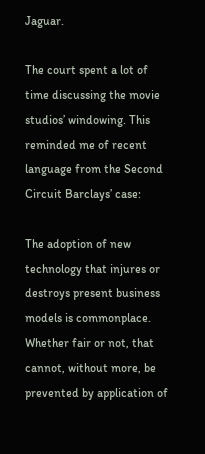Jaguar.

The court spent a lot of time discussing the movie studios’ windowing. This reminded me of recent language from the Second Circuit Barclays’ case:

The adoption of new technology that injures or destroys present business models is commonplace. Whether fair or not, that cannot, without more, be prevented by application of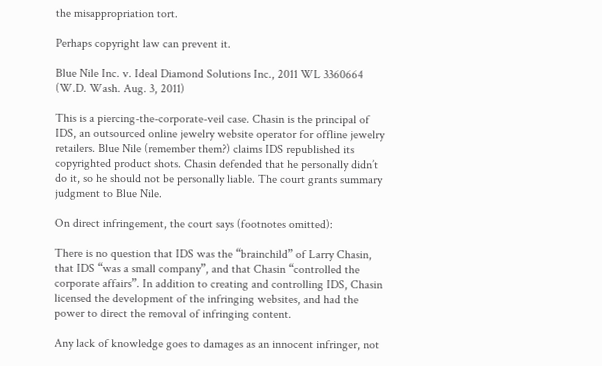the misappropriation tort.

Perhaps copyright law can prevent it.

Blue Nile Inc. v. Ideal Diamond Solutions Inc., 2011 WL 3360664 (W.D. Wash. Aug. 3, 2011)

This is a piercing-the-corporate-veil case. Chasin is the principal of IDS, an outsourced online jewelry website operator for offline jewelry retailers. Blue Nile (remember them?) claims IDS republished its copyrighted product shots. Chasin defended that he personally didn’t do it, so he should not be personally liable. The court grants summary judgment to Blue Nile.

On direct infringement, the court says (footnotes omitted):

There is no question that IDS was the “brainchild” of Larry Chasin, that IDS “was a small company”, and that Chasin “controlled the corporate affairs”. In addition to creating and controlling IDS, Chasin licensed the development of the infringing websites, and had the power to direct the removal of infringing content.

Any lack of knowledge goes to damages as an innocent infringer, not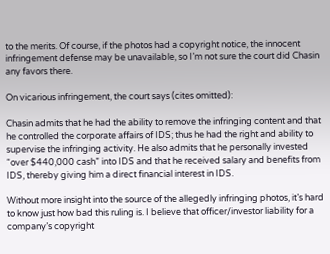to the merits. Of course, if the photos had a copyright notice, the innocent infringement defense may be unavailable, so I’m not sure the court did Chasin any favors there.

On vicarious infringement, the court says (cites omitted):

Chasin admits that he had the ability to remove the infringing content and that he controlled the corporate affairs of IDS; thus he had the right and ability to supervise the infringing activity. He also admits that he personally invested “over $440,000 cash” into IDS and that he received salary and benefits from IDS, thereby giving him a direct financial interest in IDS.

Without more insight into the source of the allegedly infringing photos, it’s hard to know just how bad this ruling is. I believe that officer/investor liability for a company’s copyright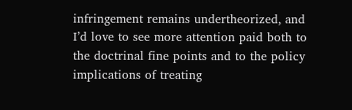infringement remains undertheorized, and I’d love to see more attention paid both to the doctrinal fine points and to the policy implications of treating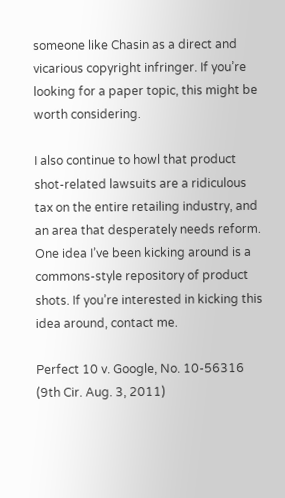someone like Chasin as a direct and vicarious copyright infringer. If you’re looking for a paper topic, this might be worth considering.

I also continue to howl that product shot-related lawsuits are a ridiculous tax on the entire retailing industry, and an area that desperately needs reform. One idea I’ve been kicking around is a commons-style repository of product shots. If you’re interested in kicking this idea around, contact me.

Perfect 10 v. Google, No. 10-56316 (9th Cir. Aug. 3, 2011)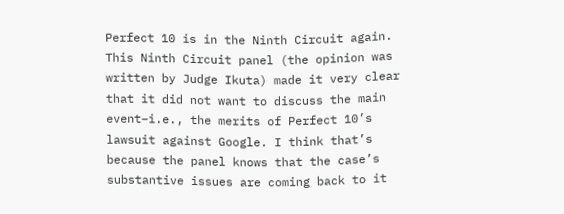Perfect 10 is in the Ninth Circuit again. This Ninth Circuit panel (the opinion was written by Judge Ikuta) made it very clear that it did not want to discuss the main event–i.e., the merits of Perfect 10’s lawsuit against Google. I think that’s because the panel knows that the case’s substantive issues are coming back to it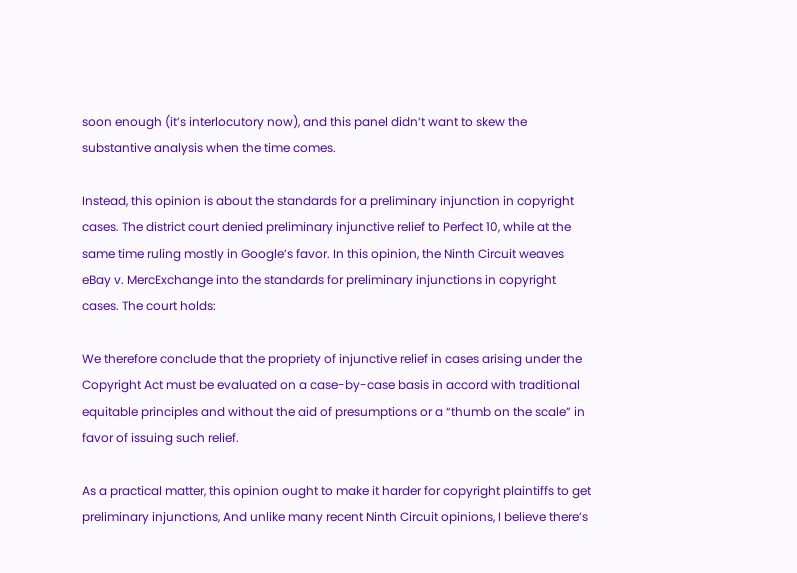soon enough (it’s interlocutory now), and this panel didn’t want to skew the substantive analysis when the time comes.

Instead, this opinion is about the standards for a preliminary injunction in copyright cases. The district court denied preliminary injunctive relief to Perfect 10, while at the same time ruling mostly in Google’s favor. In this opinion, the Ninth Circuit weaves eBay v. MercExchange into the standards for preliminary injunctions in copyright cases. The court holds:

We therefore conclude that the propriety of injunctive relief in cases arising under the Copyright Act must be evaluated on a case-by-case basis in accord with traditional equitable principles and without the aid of presumptions or a “thumb on the scale” in favor of issuing such relief.

As a practical matter, this opinion ought to make it harder for copyright plaintiffs to get preliminary injunctions, And unlike many recent Ninth Circuit opinions, I believe there’s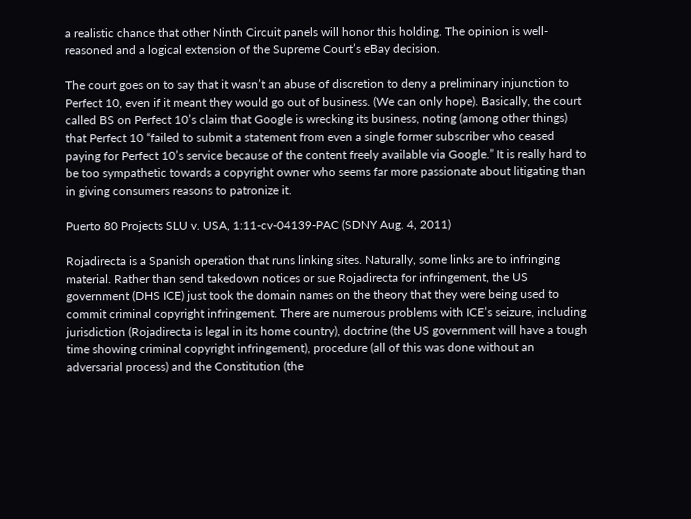a realistic chance that other Ninth Circuit panels will honor this holding. The opinion is well-reasoned and a logical extension of the Supreme Court’s eBay decision.

The court goes on to say that it wasn’t an abuse of discretion to deny a preliminary injunction to Perfect 10, even if it meant they would go out of business. (We can only hope). Basically, the court called BS on Perfect 10’s claim that Google is wrecking its business, noting (among other things) that Perfect 10 “failed to submit a statement from even a single former subscriber who ceased paying for Perfect 10’s service because of the content freely available via Google.” It is really hard to be too sympathetic towards a copyright owner who seems far more passionate about litigating than in giving consumers reasons to patronize it.

Puerto 80 Projects SLU v. USA, 1:11-cv-04139-PAC (SDNY Aug. 4, 2011)

Rojadirecta is a Spanish operation that runs linking sites. Naturally, some links are to infringing material. Rather than send takedown notices or sue Rojadirecta for infringement, the US government (DHS ICE) just took the domain names on the theory that they were being used to commit criminal copyright infringement. There are numerous problems with ICE’s seizure, including jurisdiction (Rojadirecta is legal in its home country), doctrine (the US government will have a tough time showing criminal copyright infringement), procedure (all of this was done without an adversarial process) and the Constitution (the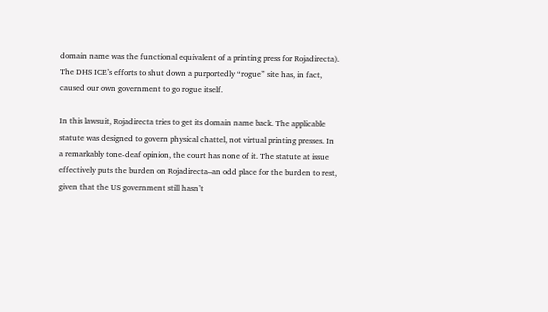domain name was the functional equivalent of a printing press for Rojadirecta). The DHS ICE’s efforts to shut down a purportedly “rogue” site has, in fact, caused our own government to go rogue itself.

In this lawsuit, Rojadirecta tries to get its domain name back. The applicable statute was designed to govern physical chattel, not virtual printing presses. In a remarkably tone-deaf opinion, the court has none of it. The statute at issue effectively puts the burden on Rojadirecta–an odd place for the burden to rest, given that the US government still hasn’t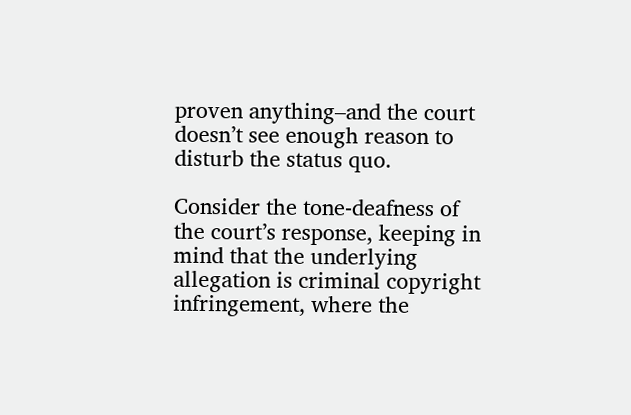proven anything–and the court doesn’t see enough reason to disturb the status quo.

Consider the tone-deafness of the court’s response, keeping in mind that the underlying allegation is criminal copyright infringement, where the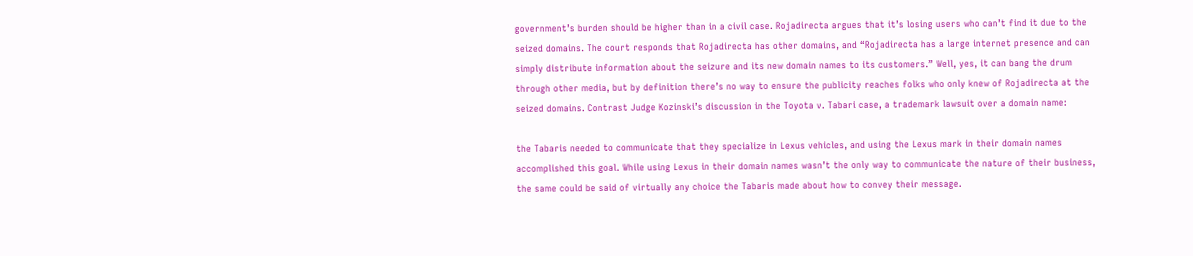government’s burden should be higher than in a civil case. Rojadirecta argues that it’s losing users who can’t find it due to the seized domains. The court responds that Rojadirecta has other domains, and “Rojadirecta has a large internet presence and can simply distribute information about the seizure and its new domain names to its customers.” Well, yes, it can bang the drum through other media, but by definition there’s no way to ensure the publicity reaches folks who only knew of Rojadirecta at the seized domains. Contrast Judge Kozinski’s discussion in the Toyota v. Tabari case, a trademark lawsuit over a domain name:

the Tabaris needed to communicate that they specialize in Lexus vehicles, and using the Lexus mark in their domain names accomplished this goal. While using Lexus in their domain names wasn’t the only way to communicate the nature of their business, the same could be said of virtually any choice the Tabaris made about how to convey their message.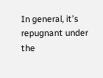In general, it’s repugnant under the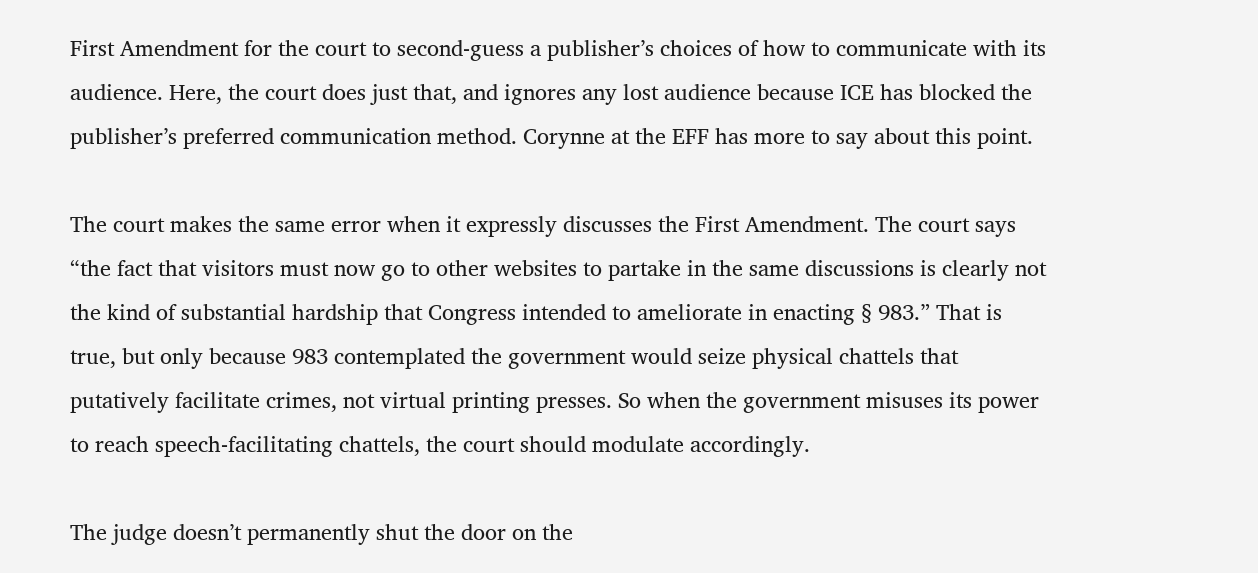First Amendment for the court to second-guess a publisher’s choices of how to communicate with its audience. Here, the court does just that, and ignores any lost audience because ICE has blocked the publisher’s preferred communication method. Corynne at the EFF has more to say about this point.

The court makes the same error when it expressly discusses the First Amendment. The court says “the fact that visitors must now go to other websites to partake in the same discussions is clearly not the kind of substantial hardship that Congress intended to ameliorate in enacting § 983.” That is true, but only because 983 contemplated the government would seize physical chattels that putatively facilitate crimes, not virtual printing presses. So when the government misuses its power to reach speech-facilitating chattels, the court should modulate accordingly.

The judge doesn’t permanently shut the door on the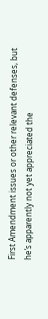First Amendment issues or other relevant defenses, but he’s apparently not yet appreciated the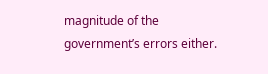magnitude of the government’s errors either.